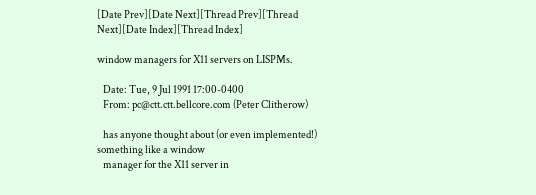[Date Prev][Date Next][Thread Prev][Thread Next][Date Index][Thread Index]

window managers for X11 servers on LISPMs.

   Date: Tue, 9 Jul 1991 17:00-0400
   From: pc@ctt.ctt.bellcore.com (Peter Clitherow)

   has anyone thought about (or even implemented!) something like a window
   manager for the X11 server in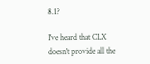8.1?

I've heard that CLX doesn't provide all the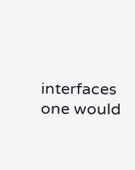interfaces one would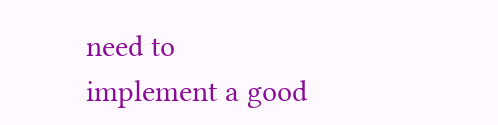need to
implement a good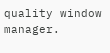quality window manager.